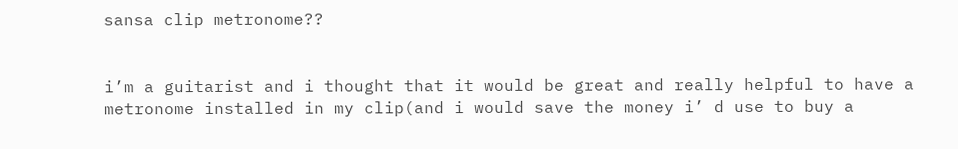sansa clip metronome??


i’m a guitarist and i thought that it would be great and really helpful to have a metronome installed in my clip(and i would save the money i’ d use to buy a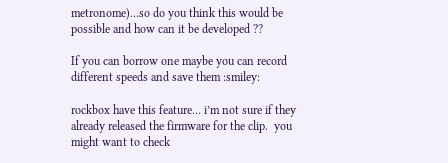metronome)…so do you think this would be possible and how can it be developed ??

If you can borrow one maybe you can record different speeds and save them :smiley:

rockbox have this feature… i’m not sure if they already released the firmware for the clip.  you might want to check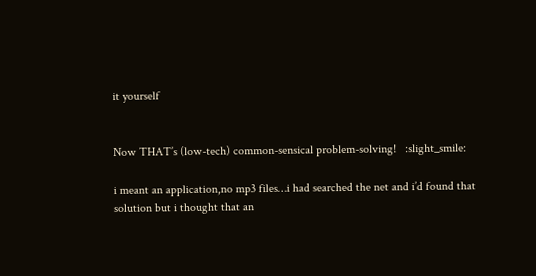it yourself


Now THAT’s (low-tech) common-sensical problem-solving!   :slight_smile:

i meant an application,no mp3 files…i had searched the net and i’d found that solution but i thought that an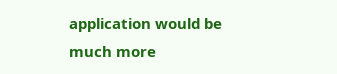application would be much more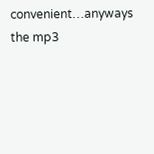convenient…anyways the mp3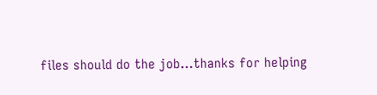files should do the job…thanks for helping